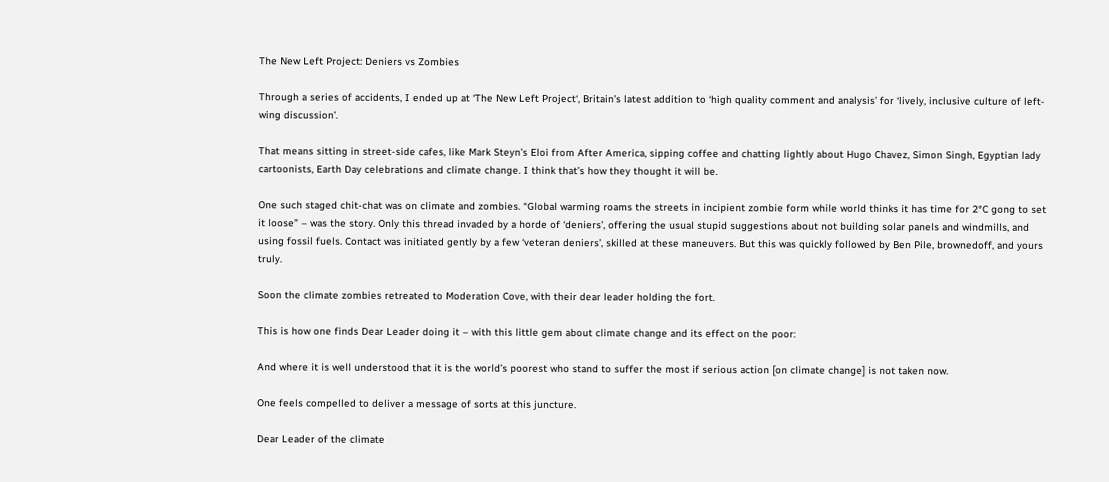The New Left Project: Deniers vs Zombies

Through a series of accidents, I ended up at ‘The New Left Project‘, Britain’s latest addition to ‘high quality comment and analysis’ for ‘lively, inclusive culture of left-wing discussion’.

That means sitting in street-side cafes, like Mark Steyn’s Eloi from After America, sipping coffee and chatting lightly about Hugo Chavez, Simon Singh, Egyptian lady cartoonists, Earth Day celebrations and climate change. I think that’s how they thought it will be.

One such staged chit-chat was on climate and zombies. “Global warming roams the streets in incipient zombie form while world thinks it has time for 2°C gong to set it loose” – was the story. Only this thread invaded by a horde of ‘deniers’, offering the usual stupid suggestions about not building solar panels and windmills, and using fossil fuels. Contact was initiated gently by a few ‘veteran deniers’, skilled at these maneuvers. But this was quickly followed by Ben Pile, brownedoff, and yours truly.

Soon the climate zombies retreated to Moderation Cove, with their dear leader holding the fort.

This is how one finds Dear Leader doing it – with this little gem about climate change and its effect on the poor:

And where it is well understood that it is the world’s poorest who stand to suffer the most if serious action [on climate change] is not taken now.

One feels compelled to deliver a message of sorts at this juncture.

Dear Leader of the climate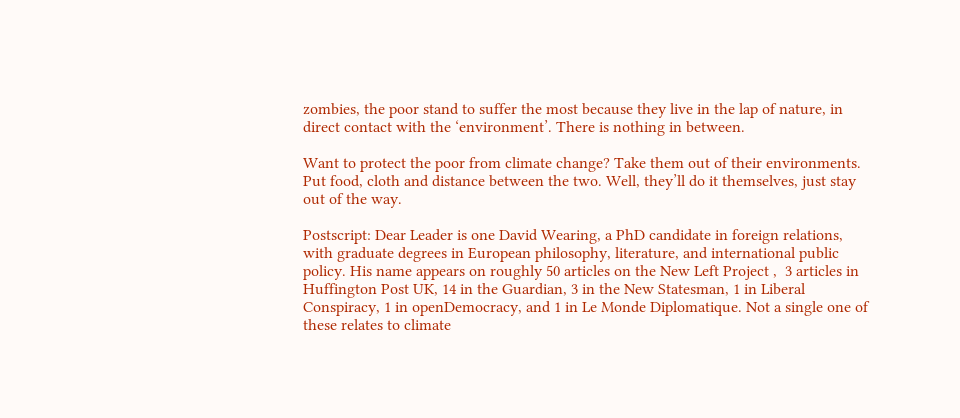zombies, the poor stand to suffer the most because they live in the lap of nature, in direct contact with the ‘environment’. There is nothing in between.

Want to protect the poor from climate change? Take them out of their environments. Put food, cloth and distance between the two. Well, they’ll do it themselves, just stay out of the way.

Postscript: Dear Leader is one David Wearing, a PhD candidate in foreign relations, with graduate degrees in European philosophy, literature, and international public policy. His name appears on roughly 50 articles on the New Left Project ,  3 articles in Huffington Post UK, 14 in the Guardian, 3 in the New Statesman, 1 in Liberal Conspiracy, 1 in openDemocracy, and 1 in Le Monde Diplomatique. Not a single one of these relates to climate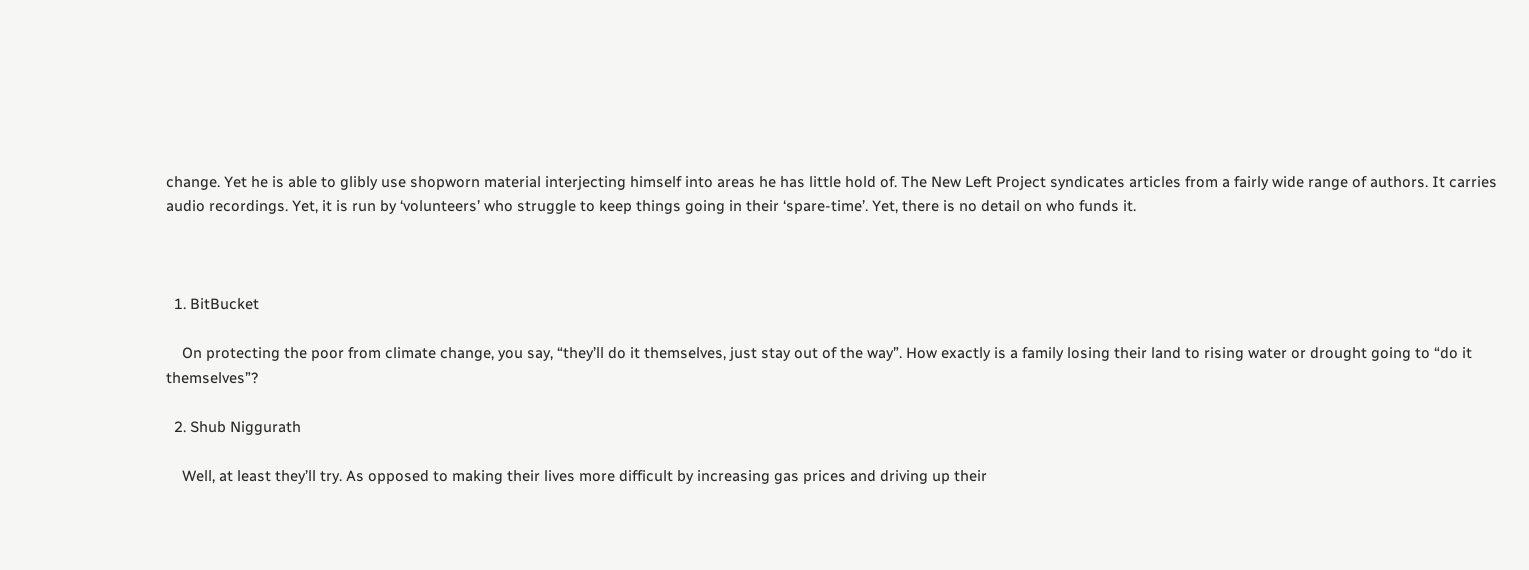change. Yet he is able to glibly use shopworn material interjecting himself into areas he has little hold of. The New Left Project syndicates articles from a fairly wide range of authors. It carries audio recordings. Yet, it is run by ‘volunteers’ who struggle to keep things going in their ‘spare-time’. Yet, there is no detail on who funds it.



  1. BitBucket

    On protecting the poor from climate change, you say, “they’ll do it themselves, just stay out of the way”. How exactly is a family losing their land to rising water or drought going to “do it themselves”?

  2. Shub Niggurath

    Well, at least they’ll try. As opposed to making their lives more difficult by increasing gas prices and driving up their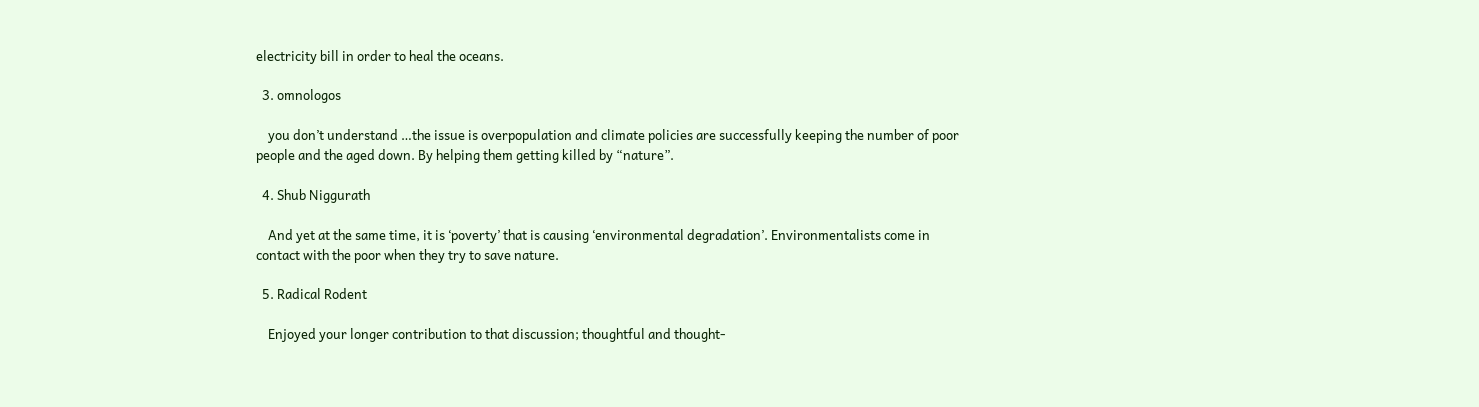electricity bill in order to heal the oceans.

  3. omnologos

    you don’t understand …the issue is overpopulation and climate policies are successfully keeping the number of poor people and the aged down. By helping them getting killed by “nature”.

  4. Shub Niggurath

    And yet at the same time, it is ‘poverty’ that is causing ‘environmental degradation’. Environmentalists come in contact with the poor when they try to save nature.

  5. Radical Rodent

    Enjoyed your longer contribution to that discussion; thoughtful and thought-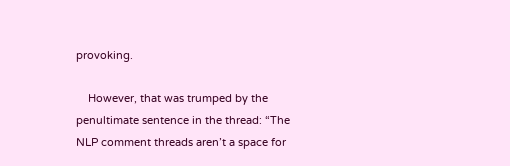provoking.

    However, that was trumped by the penultimate sentence in the thread: “The NLP comment threads aren’t a space for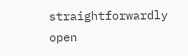straightforwardly open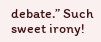debate.” Such sweet irony!